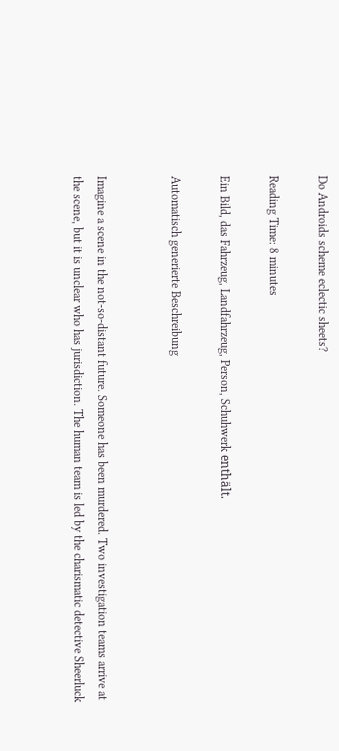Do Androids scheme eclectic sheets?

Reading Time: 8 minutes

Ein Bild, das Fahrzeug, Landfahrzeug, Person, Schuhwerk enthält.

Automatisch generierte Beschreibung


Imagine a scene in the not-so-distant future. Someone has been murdered. Two investigation teams arrive at the scene, but it is unclear who has jurisdiction. The human team is led by the charismatic detective Sheerluck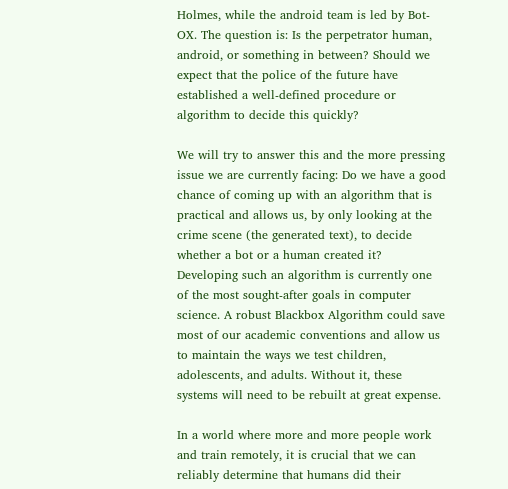Holmes, while the android team is led by Bot-OX. The question is: Is the perpetrator human, android, or something in between? Should we expect that the police of the future have established a well-defined procedure or algorithm to decide this quickly?

We will try to answer this and the more pressing issue we are currently facing: Do we have a good chance of coming up with an algorithm that is practical and allows us, by only looking at the crime scene (the generated text), to decide whether a bot or a human created it? Developing such an algorithm is currently one of the most sought-after goals in computer science. A robust Blackbox Algorithm could save most of our academic conventions and allow us to maintain the ways we test children, adolescents, and adults. Without it, these systems will need to be rebuilt at great expense.

In a world where more and more people work and train remotely, it is crucial that we can reliably determine that humans did their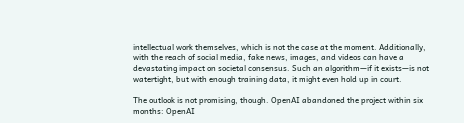intellectual work themselves, which is not the case at the moment. Additionally, with the reach of social media, fake news, images, and videos can have a devastating impact on societal consensus. Such an algorithm—if it exists—is not watertight, but with enough training data, it might even hold up in court.

The outlook is not promising, though. OpenAI abandoned the project within six months: OpenAI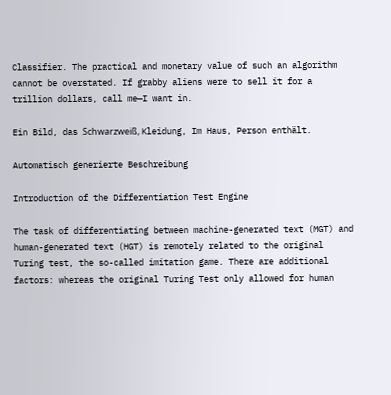Classifier. The practical and monetary value of such an algorithm cannot be overstated. If grabby aliens were to sell it for a trillion dollars, call me—I want in.

Ein Bild, das Schwarzweiß, Kleidung, Im Haus, Person enthält.

Automatisch generierte Beschreibung

Introduction of the Differentiation Test Engine

The task of differentiating between machine-generated text (MGT) and human-generated text (HGT) is remotely related to the original Turing test, the so-called imitation game. There are additional factors: whereas the original Turing Test only allowed for human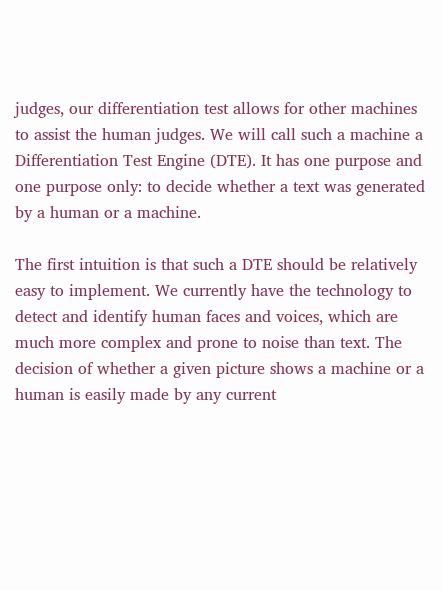judges, our differentiation test allows for other machines to assist the human judges. We will call such a machine a Differentiation Test Engine (DTE). It has one purpose and one purpose only: to decide whether a text was generated by a human or a machine.

The first intuition is that such a DTE should be relatively easy to implement. We currently have the technology to detect and identify human faces and voices, which are much more complex and prone to noise than text. The decision of whether a given picture shows a machine or a human is easily made by any current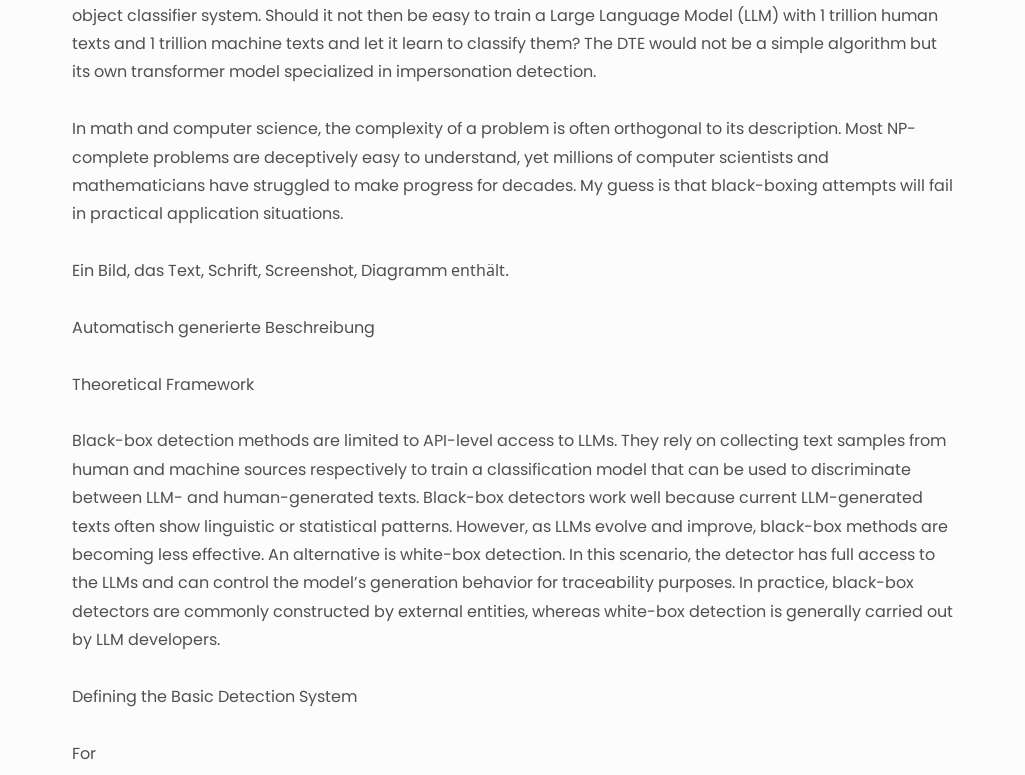object classifier system. Should it not then be easy to train a Large Language Model (LLM) with 1 trillion human texts and 1 trillion machine texts and let it learn to classify them? The DTE would not be a simple algorithm but its own transformer model specialized in impersonation detection.

In math and computer science, the complexity of a problem is often orthogonal to its description. Most NP-complete problems are deceptively easy to understand, yet millions of computer scientists and mathematicians have struggled to make progress for decades. My guess is that black-boxing attempts will fail in practical application situations.

Ein Bild, das Text, Schrift, Screenshot, Diagramm enthält.

Automatisch generierte Beschreibung

Theoretical Framework

Black-box detection methods are limited to API-level access to LLMs. They rely on collecting text samples from human and machine sources respectively to train a classification model that can be used to discriminate between LLM- and human-generated texts. Black-box detectors work well because current LLM-generated texts often show linguistic or statistical patterns. However, as LLMs evolve and improve, black-box methods are becoming less effective. An alternative is white-box detection. In this scenario, the detector has full access to the LLMs and can control the model’s generation behavior for traceability purposes. In practice, black-box detectors are commonly constructed by external entities, whereas white-box detection is generally carried out by LLM developers.

Defining the Basic Detection System

For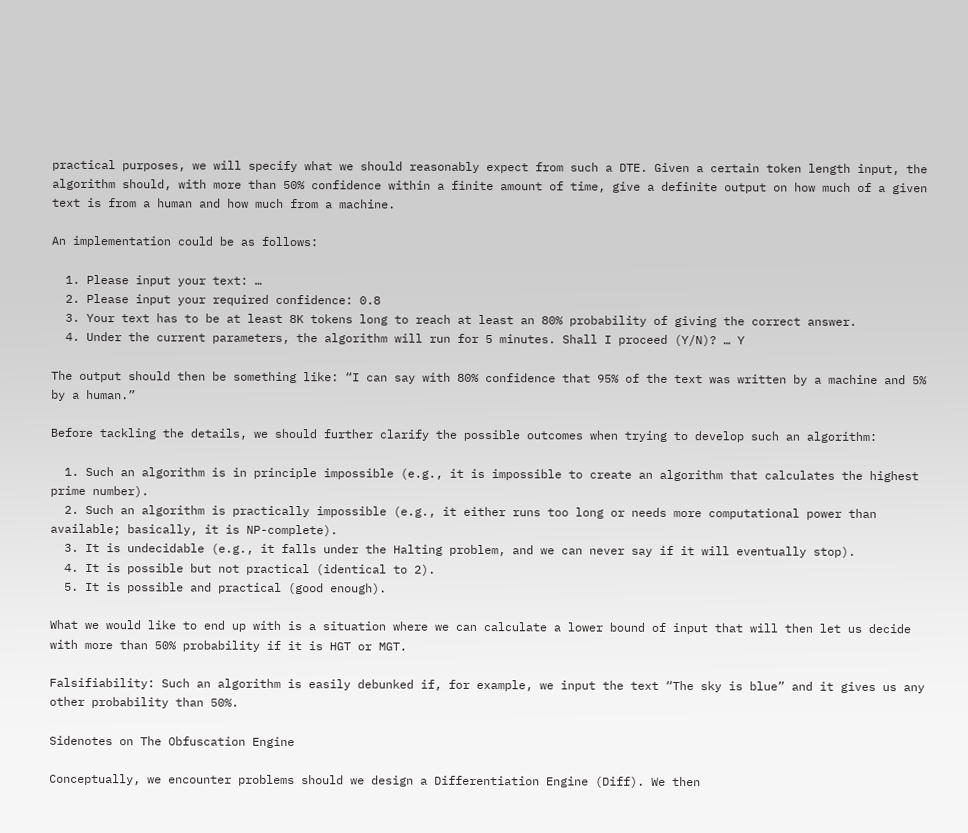practical purposes, we will specify what we should reasonably expect from such a DTE. Given a certain token length input, the algorithm should, with more than 50% confidence within a finite amount of time, give a definite output on how much of a given text is from a human and how much from a machine.

An implementation could be as follows:

  1. Please input your text: …
  2. Please input your required confidence: 0.8
  3. Your text has to be at least 8K tokens long to reach at least an 80% probability of giving the correct answer.
  4. Under the current parameters, the algorithm will run for 5 minutes. Shall I proceed (Y/N)? … Y

The output should then be something like: “I can say with 80% confidence that 95% of the text was written by a machine and 5% by a human.”

Before tackling the details, we should further clarify the possible outcomes when trying to develop such an algorithm:

  1. Such an algorithm is in principle impossible (e.g., it is impossible to create an algorithm that calculates the highest prime number).
  2. Such an algorithm is practically impossible (e.g., it either runs too long or needs more computational power than available; basically, it is NP-complete).
  3. It is undecidable (e.g., it falls under the Halting problem, and we can never say if it will eventually stop).
  4. It is possible but not practical (identical to 2).
  5. It is possible and practical (good enough).

What we would like to end up with is a situation where we can calculate a lower bound of input that will then let us decide with more than 50% probability if it is HGT or MGT.

Falsifiability: Such an algorithm is easily debunked if, for example, we input the text “The sky is blue” and it gives us any other probability than 50%.

Sidenotes on The Obfuscation Engine

Conceptually, we encounter problems should we design a Differentiation Engine (Diff). We then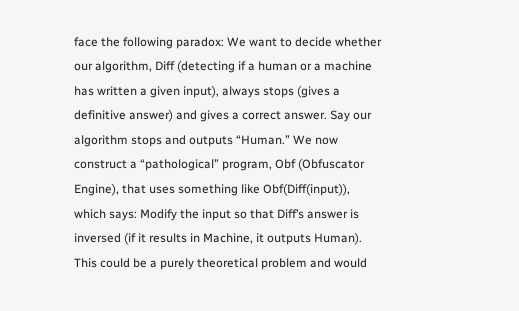face the following paradox: We want to decide whether our algorithm, Diff (detecting if a human or a machine has written a given input), always stops (gives a definitive answer) and gives a correct answer. Say our algorithm stops and outputs “Human.” We now construct a “pathological” program, Obf (Obfuscator Engine), that uses something like Obf(Diff(input)), which says: Modify the input so that Diff’s answer is inversed (if it results in Machine, it outputs Human). This could be a purely theoretical problem and would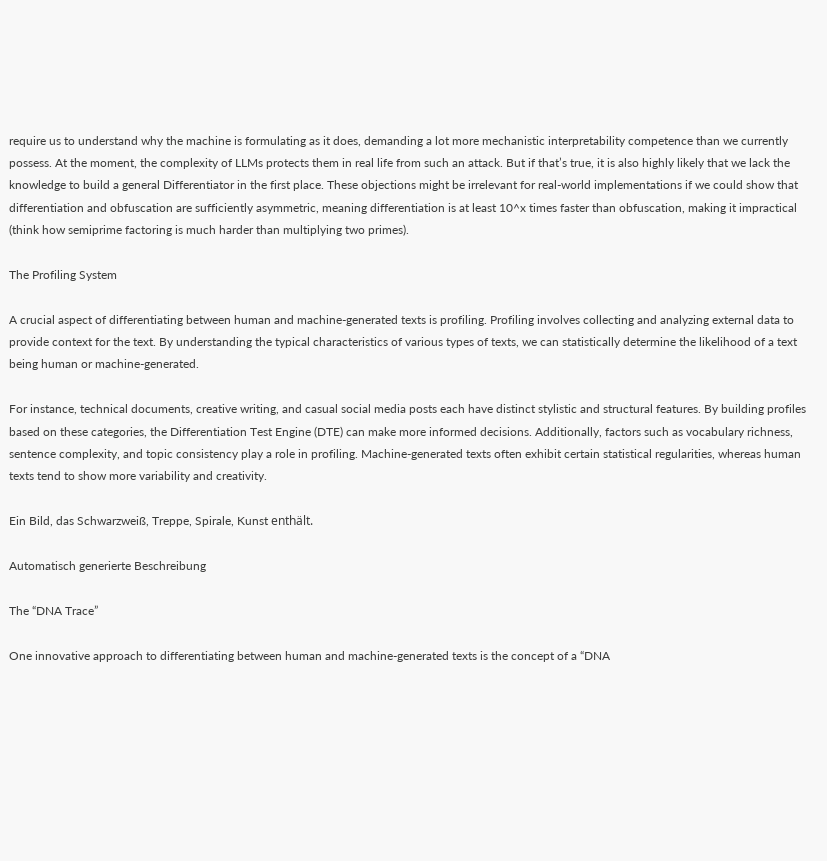require us to understand why the machine is formulating as it does, demanding a lot more mechanistic interpretability competence than we currently possess. At the moment, the complexity of LLMs protects them in real life from such an attack. But if that’s true, it is also highly likely that we lack the knowledge to build a general Differentiator in the first place. These objections might be irrelevant for real-world implementations if we could show that differentiation and obfuscation are sufficiently asymmetric, meaning differentiation is at least 10^x times faster than obfuscation, making it impractical (think how semiprime factoring is much harder than multiplying two primes).

The Profiling System

A crucial aspect of differentiating between human and machine-generated texts is profiling. Profiling involves collecting and analyzing external data to provide context for the text. By understanding the typical characteristics of various types of texts, we can statistically determine the likelihood of a text being human or machine-generated.

For instance, technical documents, creative writing, and casual social media posts each have distinct stylistic and structural features. By building profiles based on these categories, the Differentiation Test Engine (DTE) can make more informed decisions. Additionally, factors such as vocabulary richness, sentence complexity, and topic consistency play a role in profiling. Machine-generated texts often exhibit certain statistical regularities, whereas human texts tend to show more variability and creativity.

Ein Bild, das Schwarzweiß, Treppe, Spirale, Kunst enthält.

Automatisch generierte Beschreibung

The “DNA Trace”

One innovative approach to differentiating between human and machine-generated texts is the concept of a “DNA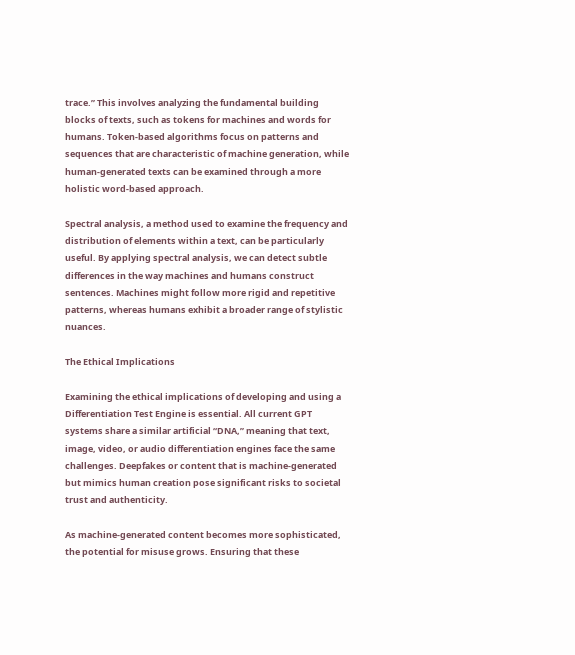trace.” This involves analyzing the fundamental building blocks of texts, such as tokens for machines and words for humans. Token-based algorithms focus on patterns and sequences that are characteristic of machine generation, while human-generated texts can be examined through a more holistic word-based approach.

Spectral analysis, a method used to examine the frequency and distribution of elements within a text, can be particularly useful. By applying spectral analysis, we can detect subtle differences in the way machines and humans construct sentences. Machines might follow more rigid and repetitive patterns, whereas humans exhibit a broader range of stylistic nuances.

The Ethical Implications

Examining the ethical implications of developing and using a Differentiation Test Engine is essential. All current GPT systems share a similar artificial “DNA,” meaning that text, image, video, or audio differentiation engines face the same challenges. Deepfakes or content that is machine-generated but mimics human creation pose significant risks to societal trust and authenticity.

As machine-generated content becomes more sophisticated, the potential for misuse grows. Ensuring that these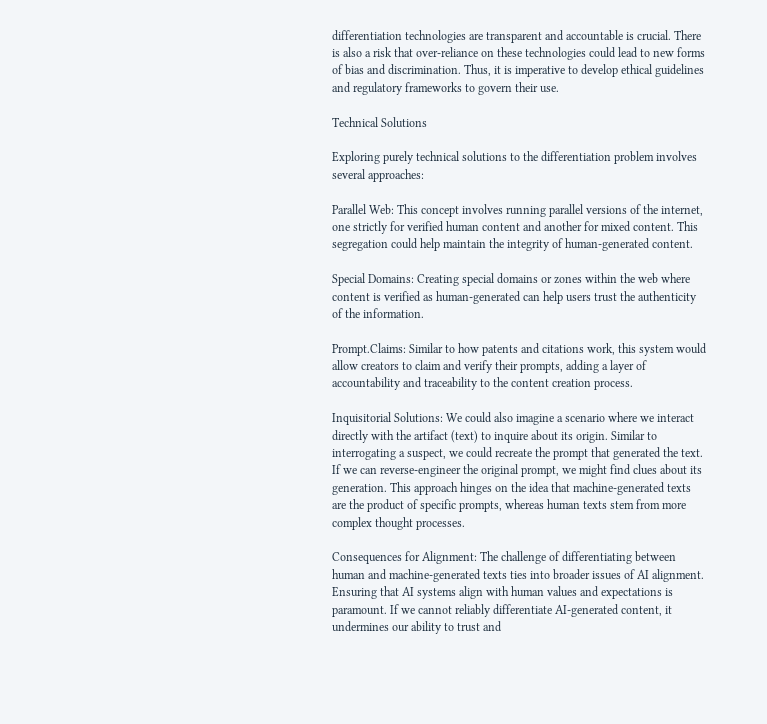differentiation technologies are transparent and accountable is crucial. There is also a risk that over-reliance on these technologies could lead to new forms of bias and discrimination. Thus, it is imperative to develop ethical guidelines and regulatory frameworks to govern their use.

Technical Solutions

Exploring purely technical solutions to the differentiation problem involves several approaches:

Parallel Web: This concept involves running parallel versions of the internet, one strictly for verified human content and another for mixed content. This segregation could help maintain the integrity of human-generated content.

Special Domains: Creating special domains or zones within the web where content is verified as human-generated can help users trust the authenticity of the information.

Prompt.Claims: Similar to how patents and citations work, this system would allow creators to claim and verify their prompts, adding a layer of accountability and traceability to the content creation process.

Inquisitorial Solutions: We could also imagine a scenario where we interact directly with the artifact (text) to inquire about its origin. Similar to interrogating a suspect, we could recreate the prompt that generated the text. If we can reverse-engineer the original prompt, we might find clues about its generation. This approach hinges on the idea that machine-generated texts are the product of specific prompts, whereas human texts stem from more complex thought processes.

Consequences for Alignment: The challenge of differentiating between human and machine-generated texts ties into broader issues of AI alignment. Ensuring that AI systems align with human values and expectations is paramount. If we cannot reliably differentiate AI-generated content, it undermines our ability to trust and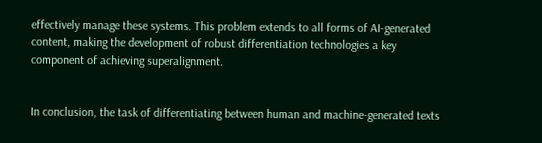effectively manage these systems. This problem extends to all forms of AI-generated content, making the development of robust differentiation technologies a key component of achieving superalignment.


In conclusion, the task of differentiating between human and machine-generated texts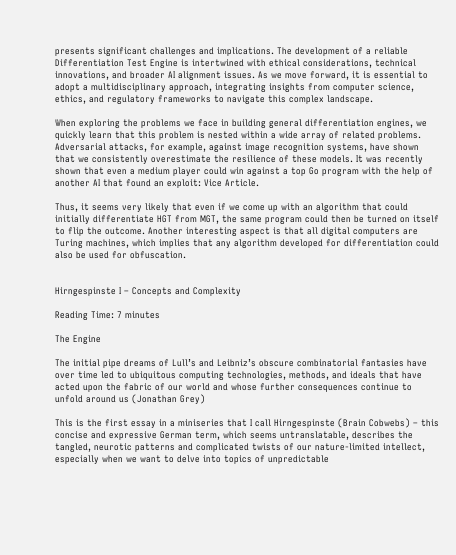presents significant challenges and implications. The development of a reliable Differentiation Test Engine is intertwined with ethical considerations, technical innovations, and broader AI alignment issues. As we move forward, it is essential to adopt a multidisciplinary approach, integrating insights from computer science, ethics, and regulatory frameworks to navigate this complex landscape.

When exploring the problems we face in building general differentiation engines, we quickly learn that this problem is nested within a wide array of related problems. Adversarial attacks, for example, against image recognition systems, have shown that we consistently overestimate the resilience of these models. It was recently shown that even a medium player could win against a top Go program with the help of another AI that found an exploit: Vice Article.

Thus, it seems very likely that even if we come up with an algorithm that could initially differentiate HGT from MGT, the same program could then be turned on itself to flip the outcome. Another interesting aspect is that all digital computers are Turing machines, which implies that any algorithm developed for differentiation could also be used for obfuscation.


Hirngespinste I – Concepts and Complexity

Reading Time: 7 minutes

The Engine

The initial pipe dreams of Lull’s and Leibniz’s obscure combinatorial fantasies have over time led to ubiquitous computing technologies, methods, and ideals that have acted upon the fabric of our world and whose further consequences continue to unfold around us (Jonathan Grey)

This is the first essay in a miniseries that I call Hirngespinste (Brain Cobwebs) – this concise and expressive German term, which seems untranslatable, describes the tangled, neurotic patterns and complicated twists of our nature-limited intellect, especially when we want to delve into topics of unpredictable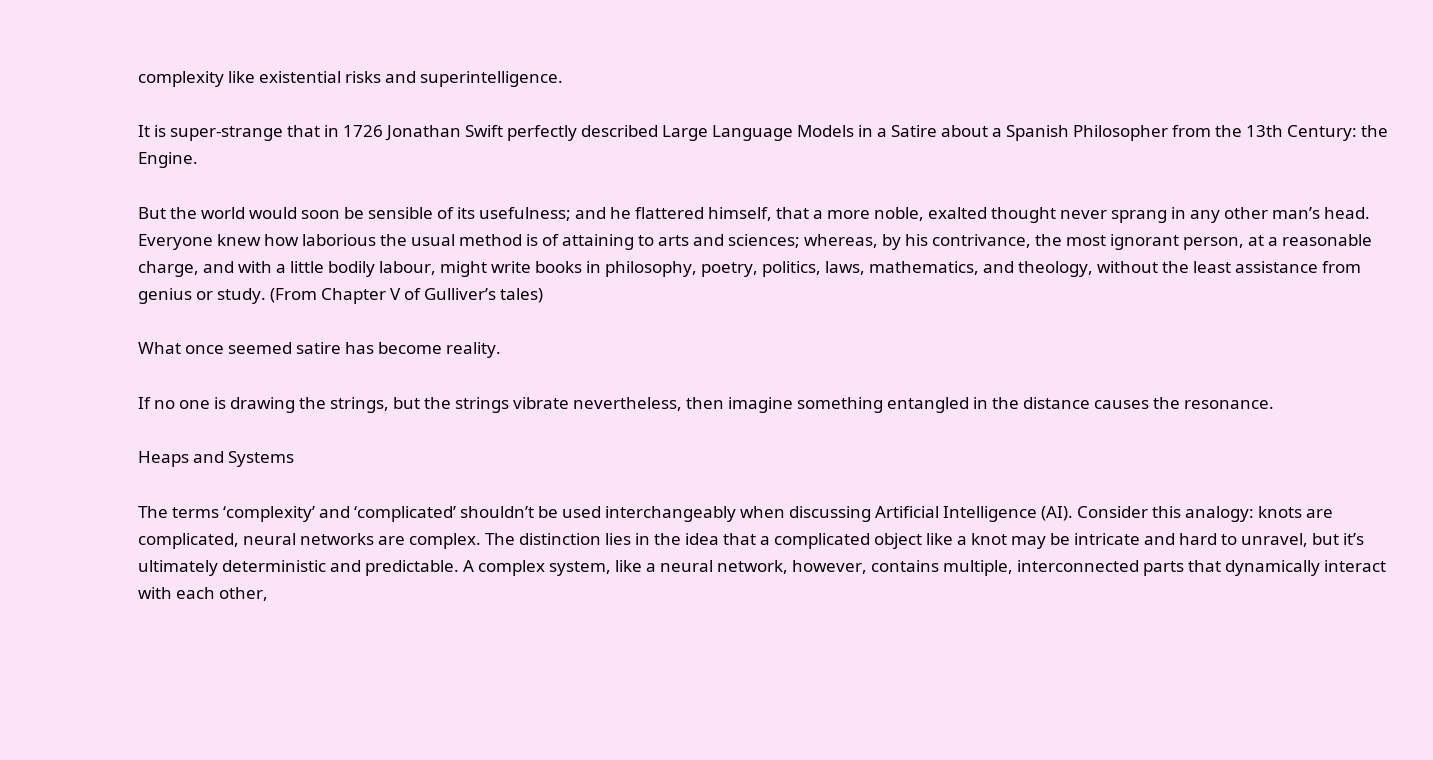complexity like existential risks and superintelligence.

It is super-strange that in 1726 Jonathan Swift perfectly described Large Language Models in a Satire about a Spanish Philosopher from the 13th Century: the Engine.

But the world would soon be sensible of its usefulness; and he flattered himself, that a more noble, exalted thought never sprang in any other man’s head. Everyone knew how laborious the usual method is of attaining to arts and sciences; whereas, by his contrivance, the most ignorant person, at a reasonable charge, and with a little bodily labour, might write books in philosophy, poetry, politics, laws, mathematics, and theology, without the least assistance from genius or study. (From Chapter V of Gulliver’s tales)

What once seemed satire has become reality.

If no one is drawing the strings, but the strings vibrate nevertheless, then imagine something entangled in the distance causes the resonance.

Heaps and Systems

The terms ‘complexity’ and ‘complicated’ shouldn’t be used interchangeably when discussing Artificial Intelligence (AI). Consider this analogy: knots are complicated, neural networks are complex. The distinction lies in the idea that a complicated object like a knot may be intricate and hard to unravel, but it’s ultimately deterministic and predictable. A complex system, like a neural network, however, contains multiple, interconnected parts that dynamically interact with each other,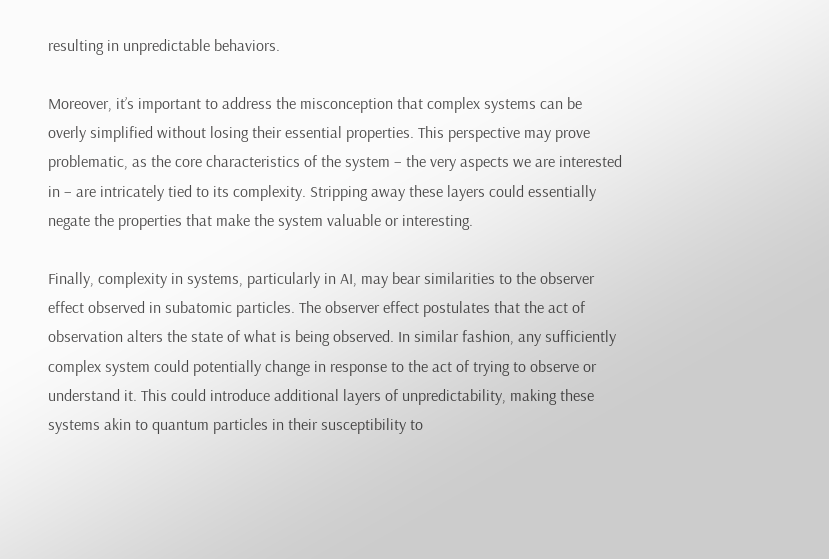resulting in unpredictable behaviors.

Moreover, it’s important to address the misconception that complex systems can be overly simplified without losing their essential properties. This perspective may prove problematic, as the core characteristics of the system – the very aspects we are interested in – are intricately tied to its complexity. Stripping away these layers could essentially negate the properties that make the system valuable or interesting.

Finally, complexity in systems, particularly in AI, may bear similarities to the observer effect observed in subatomic particles. The observer effect postulates that the act of observation alters the state of what is being observed. In similar fashion, any sufficiently complex system could potentially change in response to the act of trying to observe or understand it. This could introduce additional layers of unpredictability, making these systems akin to quantum particles in their susceptibility to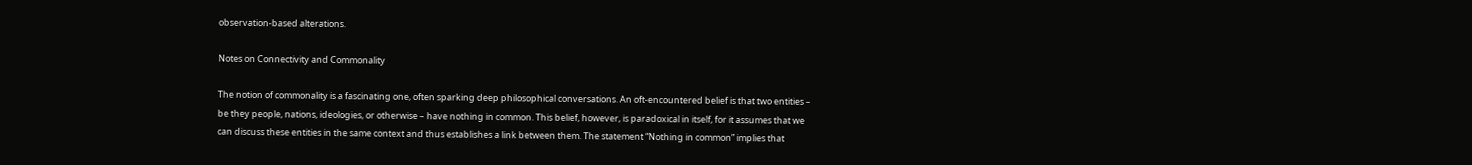observation-based alterations.

Notes on Connectivity and Commonality

The notion of commonality is a fascinating one, often sparking deep philosophical conversations. An oft-encountered belief is that two entities – be they people, nations, ideologies, or otherwise – have nothing in common. This belief, however, is paradoxical in itself, for it assumes that we can discuss these entities in the same context and thus establishes a link between them. The statement “Nothing in common” implies that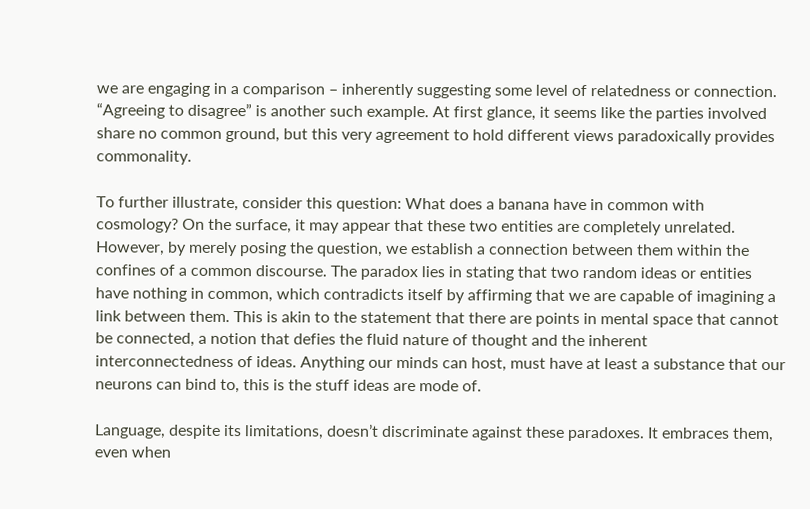we are engaging in a comparison – inherently suggesting some level of relatedness or connection. “Agreeing to disagree” is another such example. At first glance, it seems like the parties involved share no common ground, but this very agreement to hold different views paradoxically provides commonality.

To further illustrate, consider this question: What does a banana have in common with cosmology? On the surface, it may appear that these two entities are completely unrelated. However, by merely posing the question, we establish a connection between them within the confines of a common discourse. The paradox lies in stating that two random ideas or entities have nothing in common, which contradicts itself by affirming that we are capable of imagining a link between them. This is akin to the statement that there are points in mental space that cannot be connected, a notion that defies the fluid nature of thought and the inherent interconnectedness of ideas. Anything our minds can host, must have at least a substance that our neurons can bind to, this is the stuff ideas are mode of.

Language, despite its limitations, doesn’t discriminate against these paradoxes. It embraces them, even when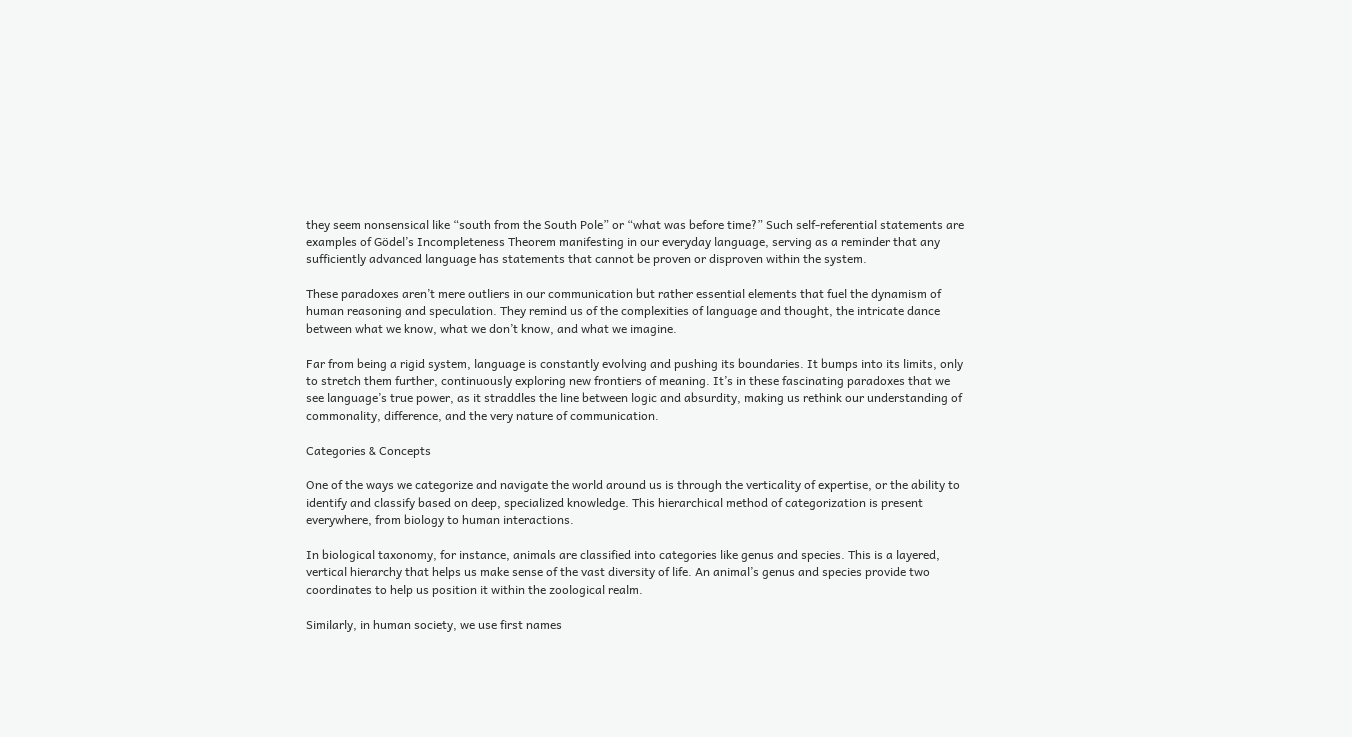they seem nonsensical like “south from the South Pole” or “what was before time?” Such self-referential statements are examples of Gödel’s Incompleteness Theorem manifesting in our everyday language, serving as a reminder that any sufficiently advanced language has statements that cannot be proven or disproven within the system.

These paradoxes aren’t mere outliers in our communication but rather essential elements that fuel the dynamism of human reasoning and speculation. They remind us of the complexities of language and thought, the intricate dance between what we know, what we don’t know, and what we imagine.

Far from being a rigid system, language is constantly evolving and pushing its boundaries. It bumps into its limits, only to stretch them further, continuously exploring new frontiers of meaning. It’s in these fascinating paradoxes that we see language’s true power, as it straddles the line between logic and absurdity, making us rethink our understanding of commonality, difference, and the very nature of communication.

Categories & Concepts

One of the ways we categorize and navigate the world around us is through the verticality of expertise, or the ability to identify and classify based on deep, specialized knowledge. This hierarchical method of categorization is present everywhere, from biology to human interactions.

In biological taxonomy, for instance, animals are classified into categories like genus and species. This is a layered, vertical hierarchy that helps us make sense of the vast diversity of life. An animal’s genus and species provide two coordinates to help us position it within the zoological realm.

Similarly, in human society, we use first names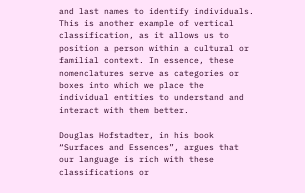and last names to identify individuals. This is another example of vertical classification, as it allows us to position a person within a cultural or familial context. In essence, these nomenclatures serve as categories or boxes into which we place the individual entities to understand and interact with them better.

Douglas Hofstadter, in his book “Surfaces and Essences”, argues that our language is rich with these classifications or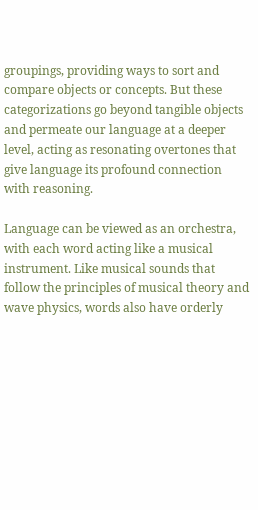groupings, providing ways to sort and compare objects or concepts. But these categorizations go beyond tangible objects and permeate our language at a deeper level, acting as resonating overtones that give language its profound connection with reasoning.

Language can be viewed as an orchestra, with each word acting like a musical instrument. Like musical sounds that follow the principles of musical theory and wave physics, words also have orderly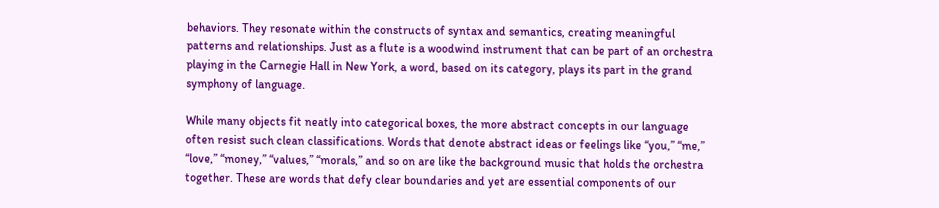behaviors. They resonate within the constructs of syntax and semantics, creating meaningful patterns and relationships. Just as a flute is a woodwind instrument that can be part of an orchestra playing in the Carnegie Hall in New York, a word, based on its category, plays its part in the grand symphony of language.

While many objects fit neatly into categorical boxes, the more abstract concepts in our language often resist such clean classifications. Words that denote abstract ideas or feelings like “you,” “me,” “love,” “money,” “values,” “morals,” and so on are like the background music that holds the orchestra together. These are words that defy clear boundaries and yet are essential components of our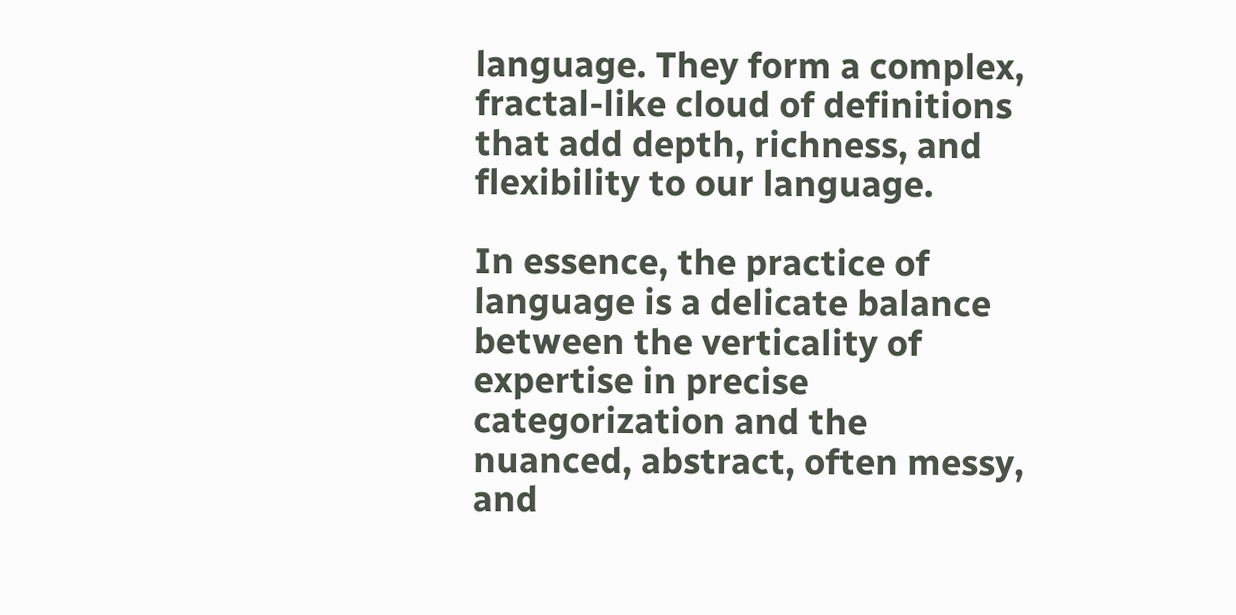language. They form a complex, fractal-like cloud of definitions that add depth, richness, and flexibility to our language.

In essence, the practice of language is a delicate balance between the verticality of expertise in precise categorization and the nuanced, abstract, often messy, and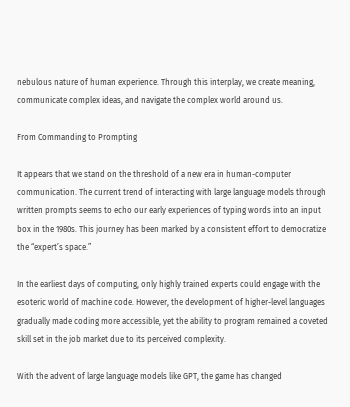nebulous nature of human experience. Through this interplay, we create meaning, communicate complex ideas, and navigate the complex world around us.

From Commanding to Prompting

It appears that we stand on the threshold of a new era in human-computer communication. The current trend of interacting with large language models through written prompts seems to echo our early experiences of typing words into an input box in the 1980s. This journey has been marked by a consistent effort to democratize the “expert’s space.”

In the earliest days of computing, only highly trained experts could engage with the esoteric world of machine code. However, the development of higher-level languages gradually made coding more accessible, yet the ability to program remained a coveted skill set in the job market due to its perceived complexity.

With the advent of large language models like GPT, the game has changed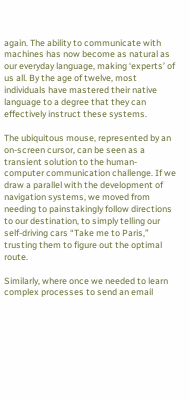again. The ability to communicate with machines has now become as natural as our everyday language, making ‘experts’ of us all. By the age of twelve, most individuals have mastered their native language to a degree that they can effectively instruct these systems.

The ubiquitous mouse, represented by an on-screen cursor, can be seen as a transient solution to the human-computer communication challenge. If we draw a parallel with the development of navigation systems, we moved from needing to painstakingly follow directions to our destination, to simply telling our self-driving cars “Take me to Paris,” trusting them to figure out the optimal route.

Similarly, where once we needed to learn complex processes to send an email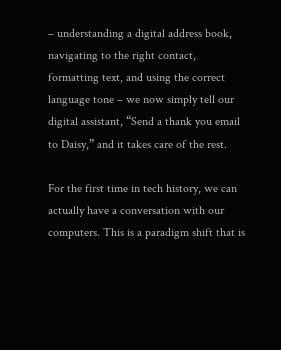– understanding a digital address book, navigating to the right contact, formatting text, and using the correct language tone – we now simply tell our digital assistant, “Send a thank you email to Daisy,” and it takes care of the rest.

For the first time in tech history, we can actually have a conversation with our computers. This is a paradigm shift that is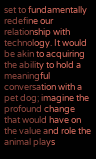set to fundamentally redefine our relationship with technology. It would be akin to acquiring the ability to hold a meaningful conversation with a pet dog; imagine the profound change that would have on the value and role the animal plays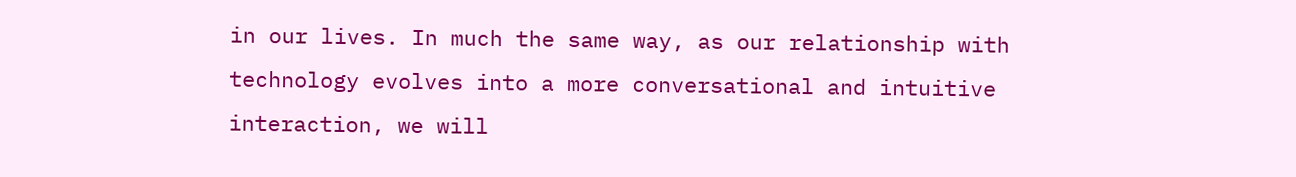in our lives. In much the same way, as our relationship with technology evolves into a more conversational and intuitive interaction, we will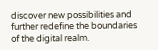discover new possibilities and further redefine the boundaries of the digital realm.